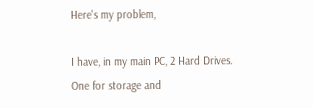Here's my problem,

I have, in my main PC, 2 Hard Drives. One for storage and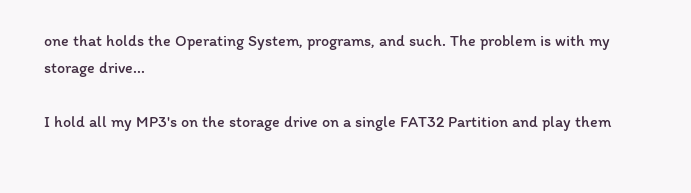one that holds the Operating System, programs, and such. The problem is with my storage drive...

I hold all my MP3's on the storage drive on a single FAT32 Partition and play them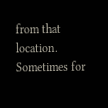from that location. Sometimes for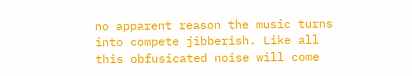no apparent reason the music turns into compete jibberish. Like all this obfusicated noise will come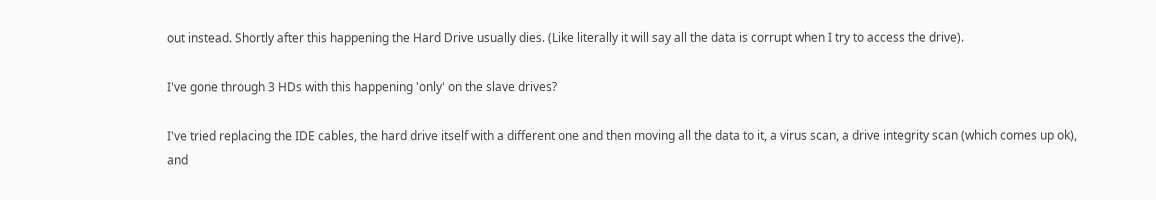out instead. Shortly after this happening the Hard Drive usually dies. (Like literally it will say all the data is corrupt when I try to access the drive).

I've gone through 3 HDs with this happening 'only' on the slave drives?

I've tried replacing the IDE cables, the hard drive itself with a different one and then moving all the data to it, a virus scan, a drive integrity scan (which comes up ok), and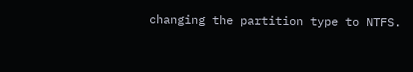changing the partition type to NTFS.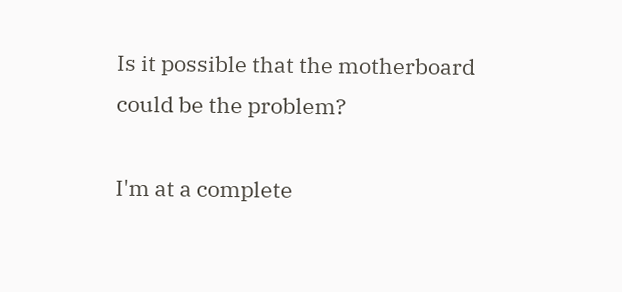Is it possible that the motherboard could be the problem?

I'm at a complete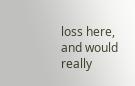loss here, and would really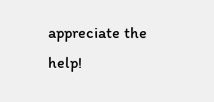appreciate the help!